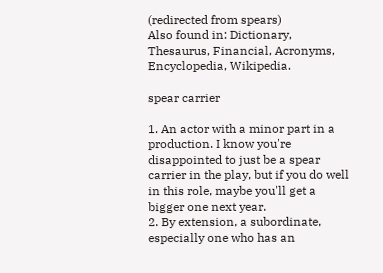(redirected from spears)
Also found in: Dictionary, Thesaurus, Financial, Acronyms, Encyclopedia, Wikipedia.

spear carrier

1. An actor with a minor part in a production. I know you're disappointed to just be a spear carrier in the play, but if you do well in this role, maybe you'll get a bigger one next year.
2. By extension, a subordinate, especially one who has an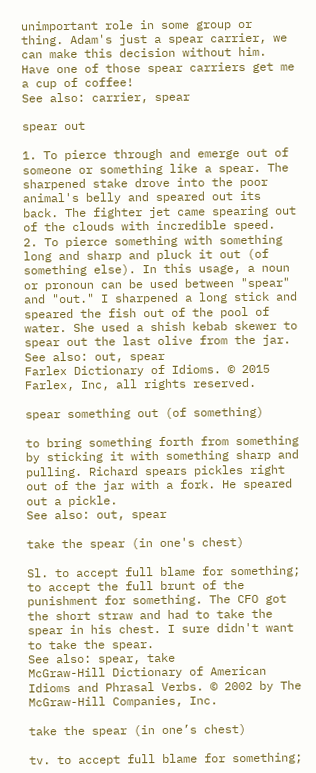unimportant role in some group or thing. Adam's just a spear carrier, we can make this decision without him. Have one of those spear carriers get me a cup of coffee!
See also: carrier, spear

spear out

1. To pierce through and emerge out of someone or something like a spear. The sharpened stake drove into the poor animal's belly and speared out its back. The fighter jet came spearing out of the clouds with incredible speed.
2. To pierce something with something long and sharp and pluck it out (of something else). In this usage, a noun or pronoun can be used between "spear" and "out." I sharpened a long stick and speared the fish out of the pool of water. She used a shish kebab skewer to spear out the last olive from the jar.
See also: out, spear
Farlex Dictionary of Idioms. © 2015 Farlex, Inc, all rights reserved.

spear something out (of something)

to bring something forth from something by sticking it with something sharp and pulling. Richard spears pickles right out of the jar with a fork. He speared out a pickle.
See also: out, spear

take the spear (in one's chest)

Sl. to accept full blame for something; to accept the full brunt of the punishment for something. The CFO got the short straw and had to take the spear in his chest. I sure didn't want to take the spear.
See also: spear, take
McGraw-Hill Dictionary of American Idioms and Phrasal Verbs. © 2002 by The McGraw-Hill Companies, Inc.

take the spear (in one’s chest)

tv. to accept full blame for something;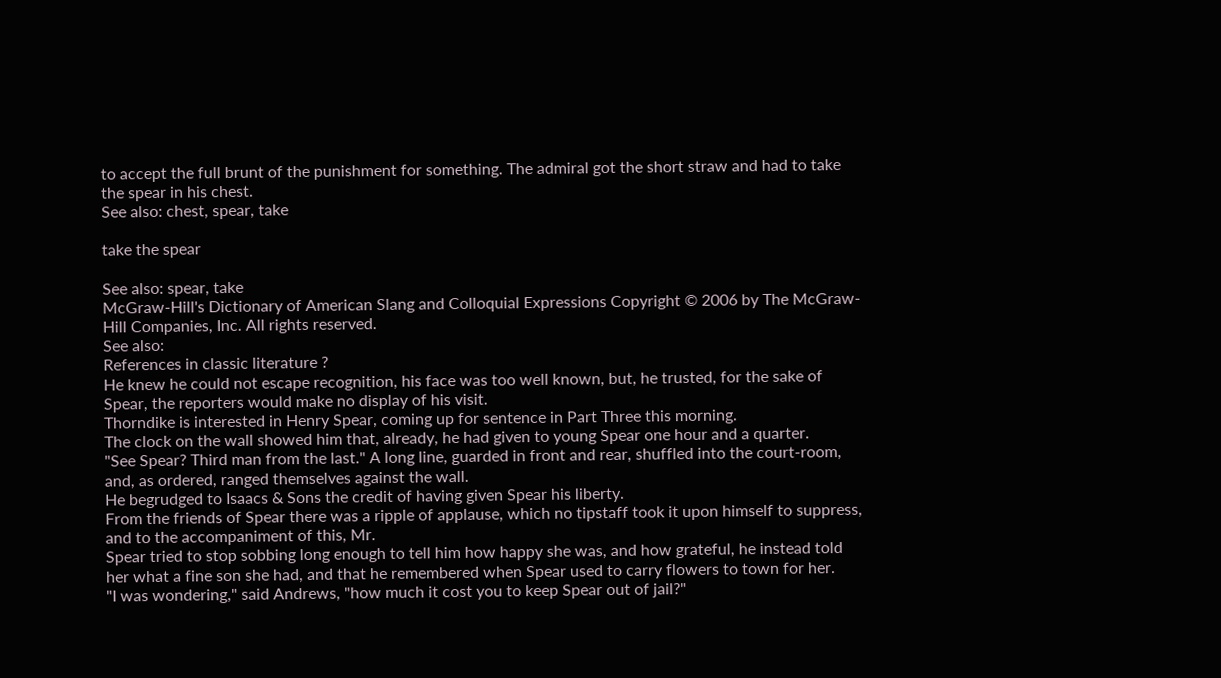to accept the full brunt of the punishment for something. The admiral got the short straw and had to take the spear in his chest.
See also: chest, spear, take

take the spear

See also: spear, take
McGraw-Hill's Dictionary of American Slang and Colloquial Expressions Copyright © 2006 by The McGraw-Hill Companies, Inc. All rights reserved.
See also:
References in classic literature ?
He knew he could not escape recognition, his face was too well known, but, he trusted, for the sake of Spear, the reporters would make no display of his visit.
Thorndike is interested in Henry Spear, coming up for sentence in Part Three this morning.
The clock on the wall showed him that, already, he had given to young Spear one hour and a quarter.
"See Spear? Third man from the last." A long line, guarded in front and rear, shuffled into the court-room, and, as ordered, ranged themselves against the wall.
He begrudged to Isaacs & Sons the credit of having given Spear his liberty.
From the friends of Spear there was a ripple of applause, which no tipstaff took it upon himself to suppress, and to the accompaniment of this, Mr.
Spear tried to stop sobbing long enough to tell him how happy she was, and how grateful, he instead told her what a fine son she had, and that he remembered when Spear used to carry flowers to town for her.
"I was wondering," said Andrews, "how much it cost you to keep Spear out of jail?"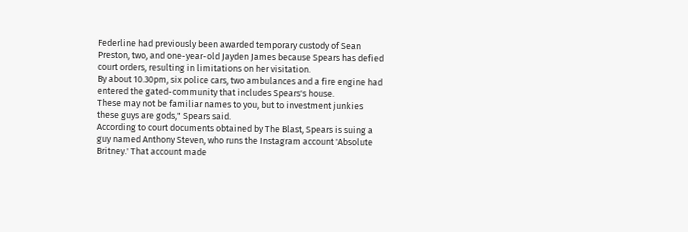Federline had previously been awarded temporary custody of Sean Preston, two, and one-year-old Jayden James because Spears has defied court orders, resulting in limitations on her visitation.
By about 10.30pm, six police cars, two ambulances and a fire engine had entered the gated-community that includes Spears's house.
These may not be familiar names to you, but to investment junkies these guys are gods," Spears said.
According to court documents obtained by The Blast, Spears is suing a guy named Anthony Steven, who runs the Instagram account 'Absolute Britney.' That account made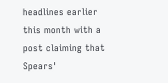headlines earlier this month with a post claiming that Spears'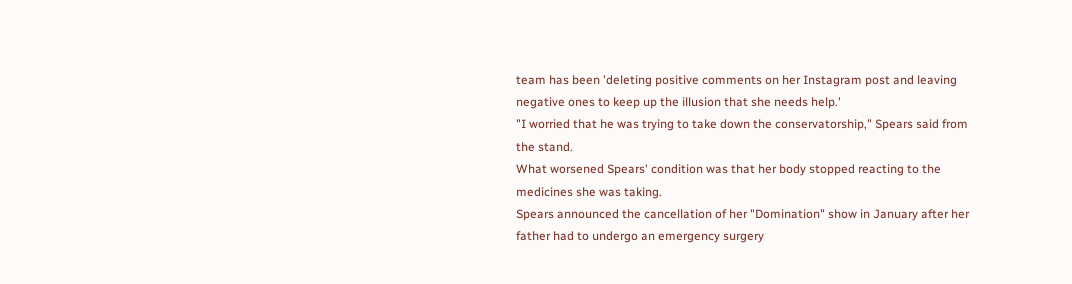team has been 'deleting positive comments on her Instagram post and leaving negative ones to keep up the illusion that she needs help.'
"I worried that he was trying to take down the conservatorship," Spears said from the stand.
What worsened Spears' condition was that her body stopped reacting to the medicines she was taking.
Spears announced the cancellation of her "Domination" show in January after her father had to undergo an emergency surgery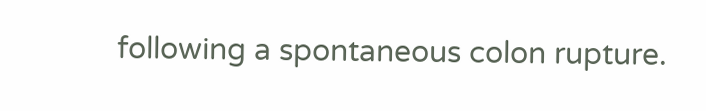following a spontaneous colon rupture.